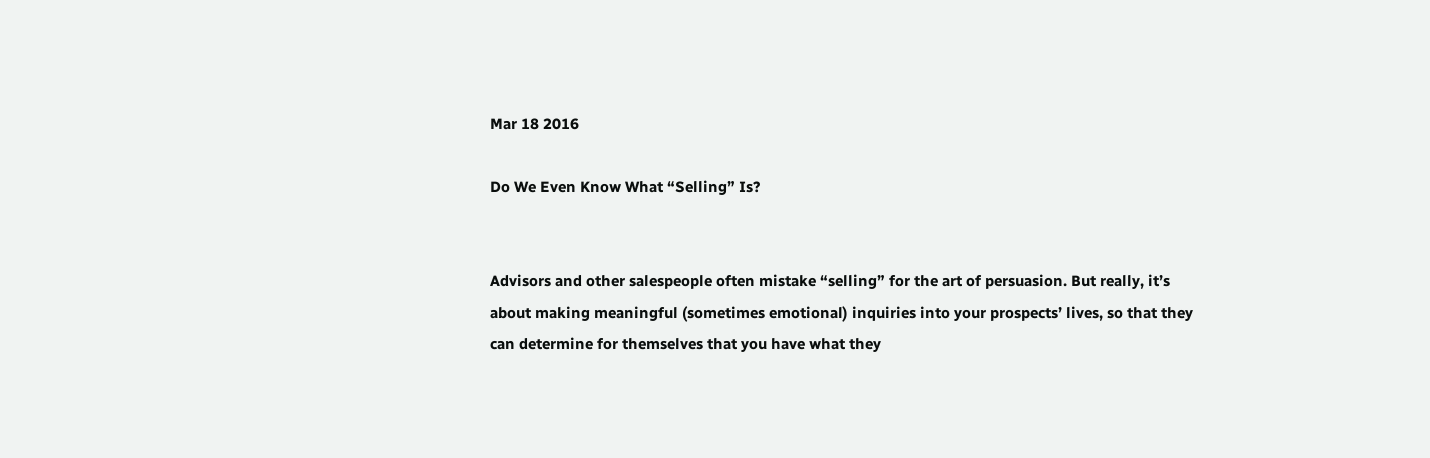Mar 18 2016

Do We Even Know What “Selling” Is?


Advisors and other salespeople often mistake “selling” for the art of persuasion. But really, it’s about making meaningful (sometimes emotional) inquiries into your prospects’ lives, so that they can determine for themselves that you have what they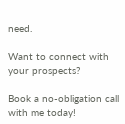need.

Want to connect with your prospects?

Book a no-obligation call with me today!